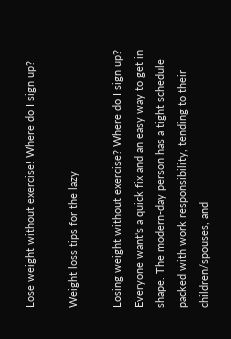Lose weight without exercise! Where do I sign up?

Weight loss tips for the lazy

Losing weight without exercise? Where do I sign up? Everyone want's a quick fix and an easy way to get in shape. The modern-day person has a tight schedule packed with work responsibility, tending to their children/spouses, and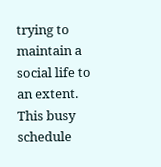trying to maintain a social life to an extent. This busy schedule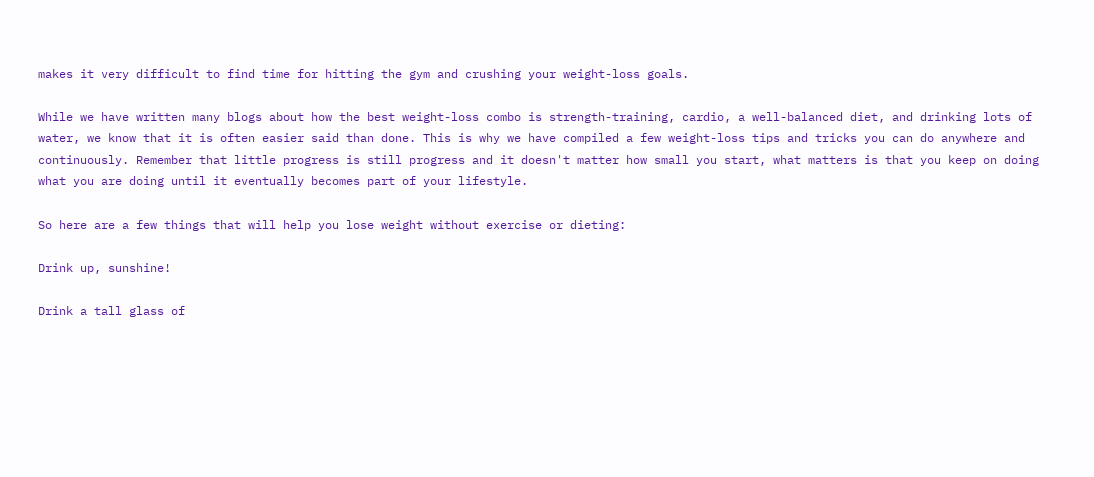makes it very difficult to find time for hitting the gym and crushing your weight-loss goals.

While we have written many blogs about how the best weight-loss combo is strength-training, cardio, a well-balanced diet, and drinking lots of water, we know that it is often easier said than done. This is why we have compiled a few weight-loss tips and tricks you can do anywhere and continuously. Remember that little progress is still progress and it doesn't matter how small you start, what matters is that you keep on doing what you are doing until it eventually becomes part of your lifestyle.

So here are a few things that will help you lose weight without exercise or dieting:

Drink up, sunshine!

Drink a tall glass of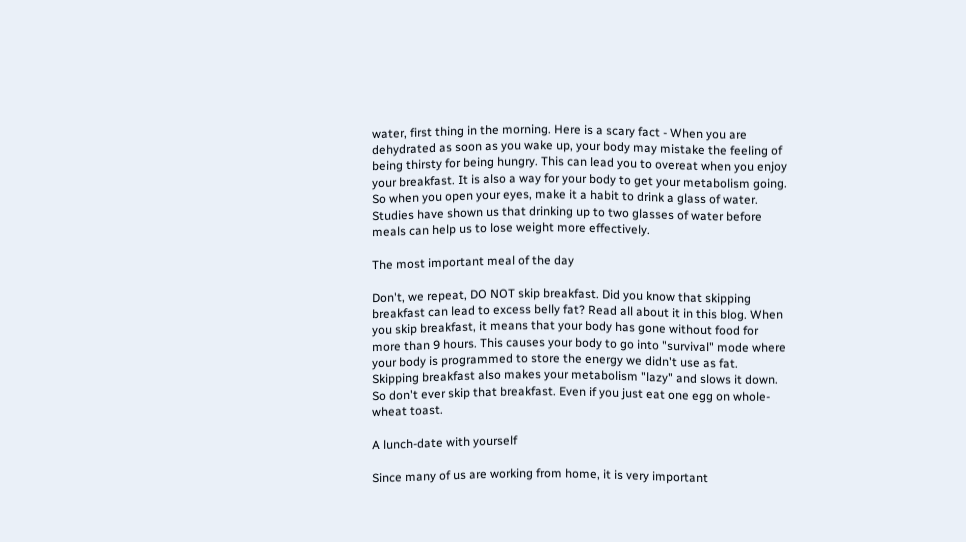water, first thing in the morning. Here is a scary fact - When you are dehydrated as soon as you wake up, your body may mistake the feeling of being thirsty for being hungry. This can lead you to overeat when you enjoy your breakfast. It is also a way for your body to get your metabolism going. So when you open your eyes, make it a habit to drink a glass of water. Studies have shown us that drinking up to two glasses of water before meals can help us to lose weight more effectively.

The most important meal of the day

Don't, we repeat, DO NOT skip breakfast. Did you know that skipping breakfast can lead to excess belly fat? Read all about it in this blog. When you skip breakfast, it means that your body has gone without food for more than 9 hours. This causes your body to go into "survival" mode where your body is programmed to store the energy we didn't use as fat. Skipping breakfast also makes your metabolism "lazy" and slows it down. So don't ever skip that breakfast. Even if you just eat one egg on whole-wheat toast.

A lunch-date with yourself

Since many of us are working from home, it is very important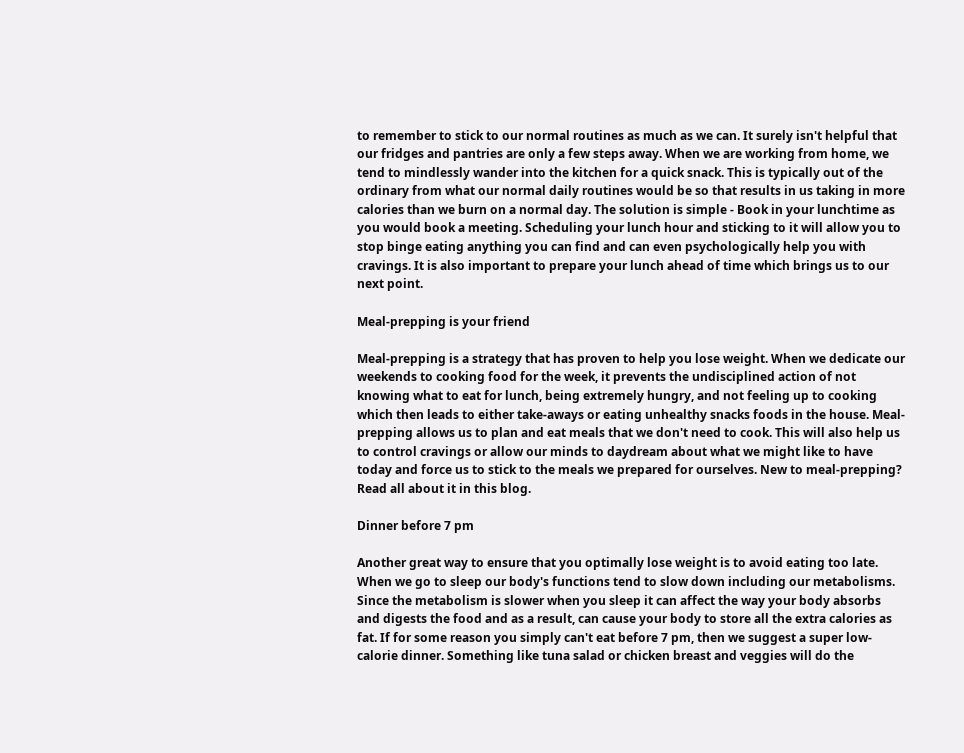to remember to stick to our normal routines as much as we can. It surely isn't helpful that our fridges and pantries are only a few steps away. When we are working from home, we tend to mindlessly wander into the kitchen for a quick snack. This is typically out of the ordinary from what our normal daily routines would be so that results in us taking in more calories than we burn on a normal day. The solution is simple - Book in your lunchtime as you would book a meeting. Scheduling your lunch hour and sticking to it will allow you to stop binge eating anything you can find and can even psychologically help you with cravings. It is also important to prepare your lunch ahead of time which brings us to our next point.

Meal-prepping is your friend

Meal-prepping is a strategy that has proven to help you lose weight. When we dedicate our weekends to cooking food for the week, it prevents the undisciplined action of not knowing what to eat for lunch, being extremely hungry, and not feeling up to cooking which then leads to either take-aways or eating unhealthy snacks foods in the house. Meal-prepping allows us to plan and eat meals that we don't need to cook. This will also help us to control cravings or allow our minds to daydream about what we might like to have today and force us to stick to the meals we prepared for ourselves. New to meal-prepping? Read all about it in this blog.

Dinner before 7 pm

Another great way to ensure that you optimally lose weight is to avoid eating too late. When we go to sleep our body's functions tend to slow down including our metabolisms. Since the metabolism is slower when you sleep it can affect the way your body absorbs and digests the food and as a result, can cause your body to store all the extra calories as fat. If for some reason you simply can't eat before 7 pm, then we suggest a super low-calorie dinner. Something like tuna salad or chicken breast and veggies will do the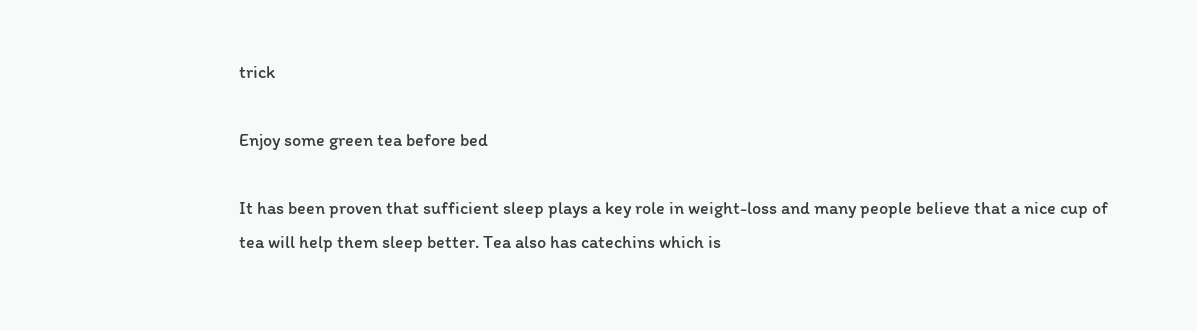trick

Enjoy some green tea before bed

It has been proven that sufficient sleep plays a key role in weight-loss and many people believe that a nice cup of tea will help them sleep better. Tea also has catechins which is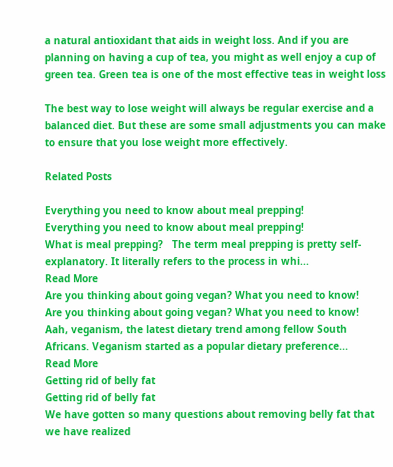a natural antioxidant that aids in weight loss. And if you are planning on having a cup of tea, you might as well enjoy a cup of green tea. Green tea is one of the most effective teas in weight loss

The best way to lose weight will always be regular exercise and a balanced diet. But these are some small adjustments you can make to ensure that you lose weight more effectively.

Related Posts

Everything you need to know about meal prepping!
Everything you need to know about meal prepping!
What is meal prepping?   The term meal prepping is pretty self-explanatory. It literally refers to the process in whi...
Read More
Are you thinking about going vegan? What you need to know!
Are you thinking about going vegan? What you need to know!
Aah, veganism, the latest dietary trend among fellow South Africans. Veganism started as a popular dietary preference...
Read More
Getting rid of belly fat
Getting rid of belly fat
We have gotten so many questions about removing belly fat that we have realized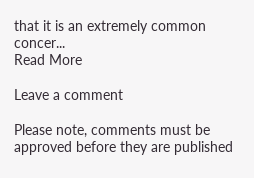that it is an extremely common concer...
Read More

Leave a comment

Please note, comments must be approved before they are published